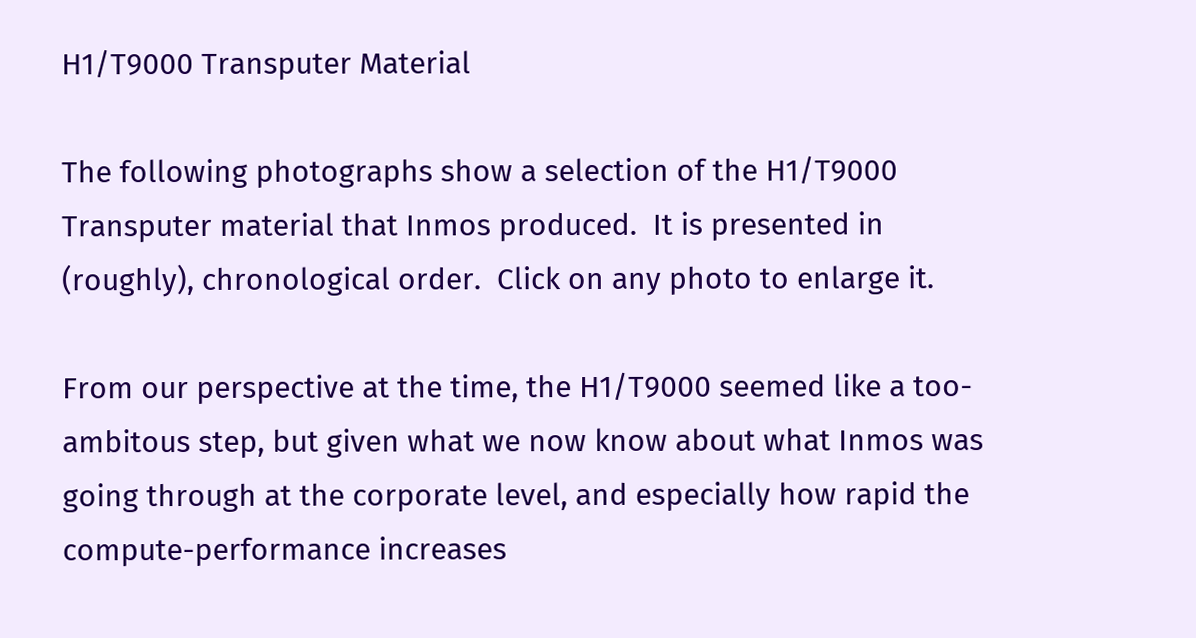H1/T9000 Transputer Material

The following photographs show a selection of the H1/T9000 Transputer material that Inmos produced.  It is presented in (roughly), chronological order.  Click on any photo to enlarge it.

From our perspective at the time, the H1/T9000 seemed like a too-ambitous step, but given what we now know about what Inmos was going through at the corporate level, and especially how rapid the compute-performance increases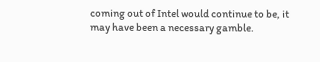coming out of Intel would continue to be, it may have been a necessary gamble.